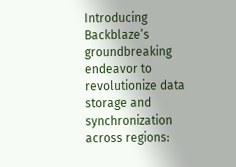Introducing Backblaze’s groundbreaking endeavor to revolutionize data storage and synchronization across regions: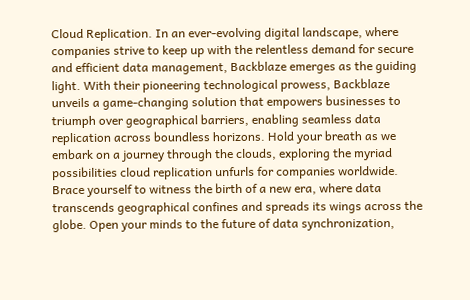Cloud Replication. In an ever-evolving digital landscape, where companies strive to keep up with the relentless demand for secure and efficient data management, Backblaze emerges as the guiding light. With their pioneering technological prowess, Backblaze unveils a game-changing solution that empowers businesses to triumph over geographical barriers, enabling seamless data replication across boundless horizons. Hold your breath as we embark on a journey through the clouds, exploring the myriad possibilities cloud replication unfurls for companies worldwide. Brace yourself to witness the birth of a new era, where data transcends geographical confines and spreads its wings across the globe. Open your minds to the future of data synchronization,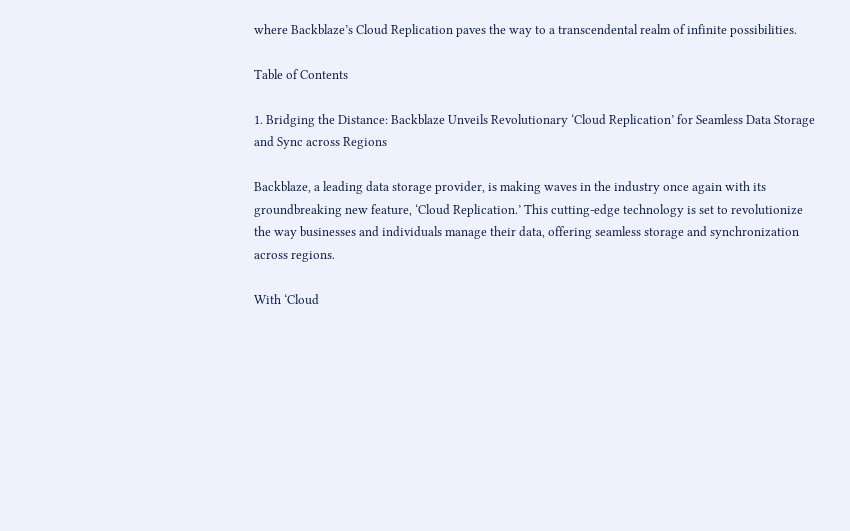where Backblaze’s Cloud Replication paves the way to a transcendental realm of infinite possibilities.

Table of Contents

1. Bridging the Distance: Backblaze Unveils Revolutionary ‘Cloud Replication’ for Seamless Data Storage and Sync across Regions

Backblaze, a leading data storage provider, is making waves in the industry once again with its groundbreaking new feature, ‘Cloud Replication.’ This cutting-edge technology is set to revolutionize the way businesses and individuals manage their data, offering seamless storage and synchronization across regions.

With ‘Cloud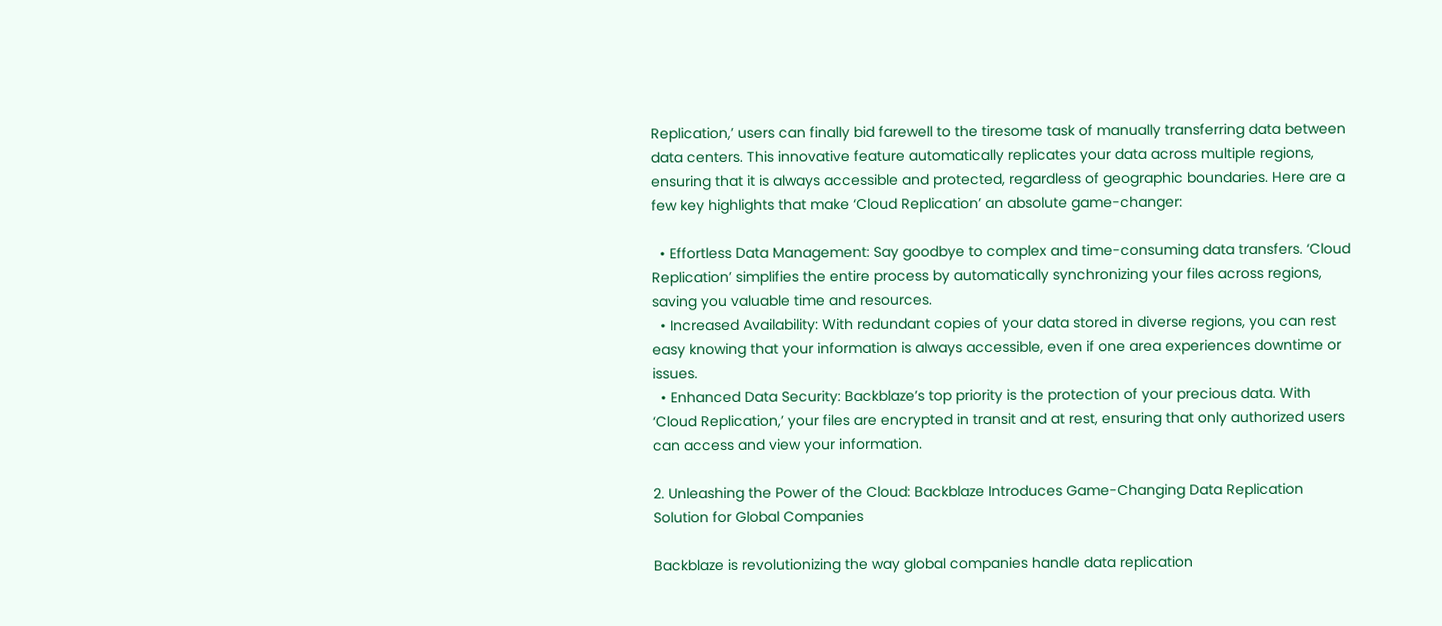Replication,’ users can finally bid farewell to the tiresome task of manually transferring data between data centers. This innovative feature automatically replicates your data across multiple regions, ensuring that it is always accessible and protected, regardless of geographic boundaries. Here are a few key highlights that make ‘Cloud Replication’ an absolute game-changer:

  • Effortless Data Management: Say goodbye to complex and time-consuming data transfers. ‘Cloud Replication’ simplifies the entire process by automatically synchronizing your files across regions, saving you valuable time and resources.
  • Increased Availability: With redundant copies of your data stored in diverse regions, you can rest easy knowing that your information is always accessible, even if one area experiences downtime or issues.
  • Enhanced Data Security: Backblaze’s top priority is the protection of your precious data. With ‘Cloud Replication,’ your files are encrypted in transit and at rest, ensuring that only authorized users can access and view your information.

2. Unleashing the Power of the Cloud: Backblaze Introduces Game-Changing Data Replication Solution for Global Companies

Backblaze is revolutionizing the way global companies handle data replication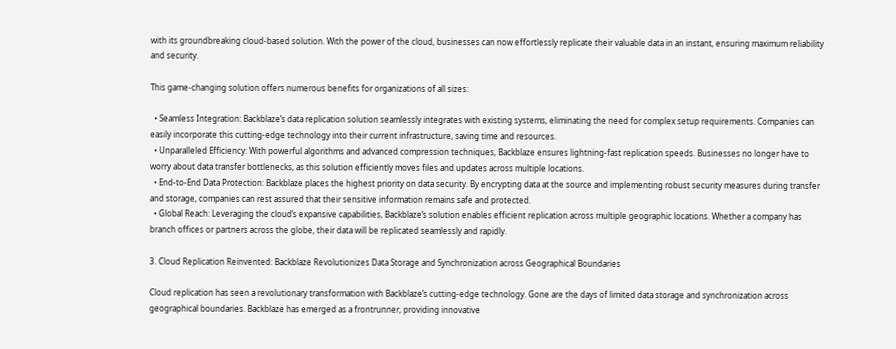with its groundbreaking cloud-based solution. With the power of the cloud, businesses can now effortlessly replicate their valuable data in an instant, ensuring maximum reliability and security.

This game-changing solution offers numerous benefits for organizations of all sizes:

  • Seamless Integration: Backblaze’s data replication solution seamlessly integrates with existing systems, eliminating the need for complex setup requirements. Companies can easily incorporate this cutting-edge technology into their current infrastructure, saving time and resources.
  • Unparalleled Efficiency: With powerful algorithms and advanced compression techniques, Backblaze ensures lightning-fast replication speeds. Businesses no longer have to worry about data transfer bottlenecks, as this solution efficiently moves files and updates across multiple locations.
  • End-to-End Data Protection: Backblaze places the highest priority on data security. By encrypting data at the source and implementing robust security measures during transfer and storage, companies can rest assured that their sensitive information remains safe and protected.
  • Global Reach: Leveraging the cloud’s expansive capabilities, Backblaze’s solution enables efficient replication across multiple geographic locations. Whether a company has branch offices or partners across the globe, their data will be replicated seamlessly and rapidly.

3. Cloud Replication Reinvented: Backblaze Revolutionizes Data Storage and Synchronization across Geographical Boundaries

Cloud replication has seen a revolutionary transformation with Backblaze’s cutting-edge technology. Gone are the days of limited data storage and synchronization across geographical boundaries. Backblaze has emerged as a frontrunner, providing innovative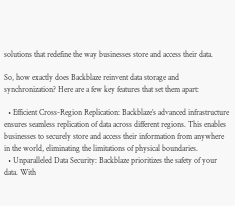solutions that redefine the way businesses store and access their data.

So, how exactly does Backblaze reinvent data storage and synchronization? Here are a few key features that set them apart:

  • Efficient Cross-Region Replication: Backblaze’s advanced infrastructure ensures seamless replication of data across different regions. This enables businesses to securely store and access their information from anywhere in the world, eliminating the limitations of physical boundaries.
  • Unparalleled Data Security: Backblaze prioritizes the safety of your data. With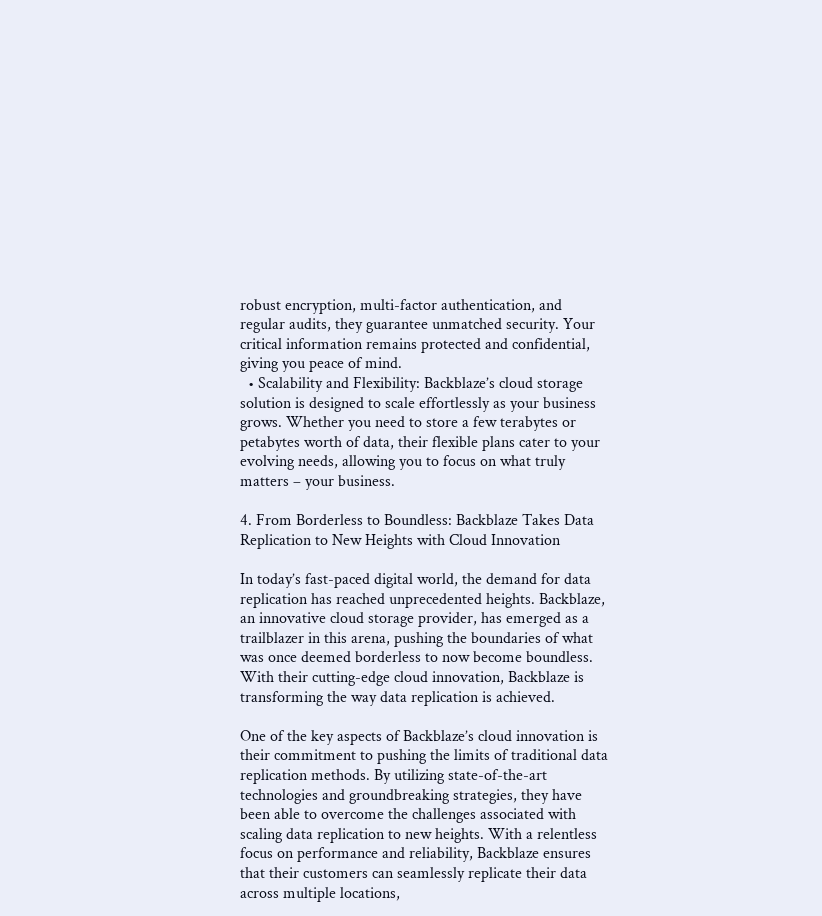robust encryption, multi-factor authentication, and regular audits, they guarantee unmatched security. Your critical information remains protected and confidential, giving you peace of mind.
  • Scalability and Flexibility: Backblaze’s cloud storage solution is designed to scale effortlessly as your business grows. Whether you need to store a few terabytes or petabytes worth of data, their flexible plans cater to your evolving needs, allowing you to focus on what truly matters – your business.

4. From Borderless to Boundless: Backblaze Takes Data Replication to New Heights with Cloud Innovation

In today’s fast-paced digital world, the demand for data replication has reached unprecedented heights. Backblaze, an innovative cloud storage provider, has emerged as a trailblazer in this arena, pushing the boundaries of what was once deemed borderless to now become boundless. With their cutting-edge cloud innovation, Backblaze is transforming the way data replication is achieved.

One of the key aspects of Backblaze’s cloud innovation is their commitment to pushing the limits of traditional data replication methods. By utilizing state-of-the-art technologies and groundbreaking strategies, they have been able to overcome the challenges associated with scaling data replication to new heights. With a relentless focus on performance and reliability, Backblaze ensures that their customers can seamlessly replicate their data across multiple locations,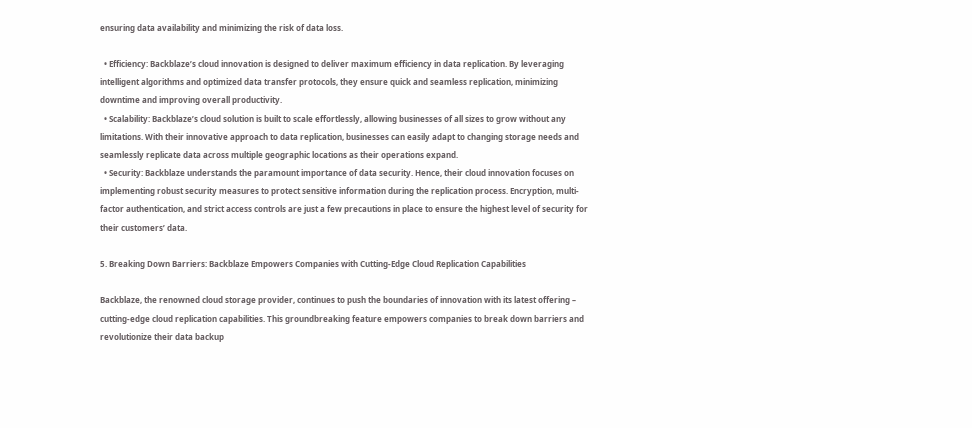ensuring data availability and minimizing the risk of data loss.

  • Efficiency: Backblaze’s cloud innovation is designed to deliver maximum efficiency in data replication. By leveraging intelligent algorithms and optimized data transfer protocols, they ensure quick and seamless replication, minimizing downtime and improving overall productivity.
  • Scalability: Backblaze’s cloud solution is built to scale effortlessly, allowing businesses of all sizes to grow without any limitations. With their innovative approach to data replication, businesses can easily adapt to changing storage needs and seamlessly replicate data across multiple geographic locations as their operations expand.
  • Security: Backblaze understands the paramount importance of data security. Hence, their cloud innovation focuses on implementing robust security measures to protect sensitive information during the replication process. Encryption, multi-factor authentication, and strict access controls are just a few precautions in place to ensure the highest level of security for their customers’ data.

5. Breaking Down Barriers: Backblaze Empowers Companies with Cutting-Edge Cloud Replication Capabilities

Backblaze, the renowned cloud storage provider, continues to push the boundaries of innovation with its latest offering – cutting-edge cloud replication capabilities. This groundbreaking feature empowers companies to break down barriers and revolutionize their data backup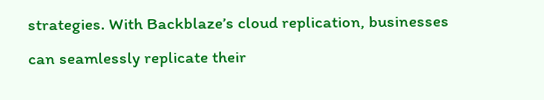strategies. With Backblaze’s cloud replication, businesses can seamlessly replicate their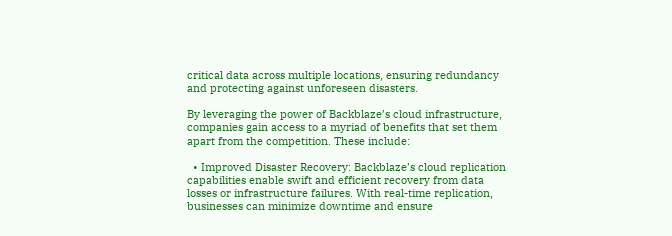critical data across multiple locations, ensuring redundancy and protecting against unforeseen disasters.

By leveraging the power of Backblaze’s cloud infrastructure, companies gain access to a myriad of benefits that set them apart from the competition. These include:

  • Improved Disaster Recovery: Backblaze’s cloud replication capabilities enable swift and efficient recovery from data losses or infrastructure failures. With real-time replication, businesses can minimize downtime and ensure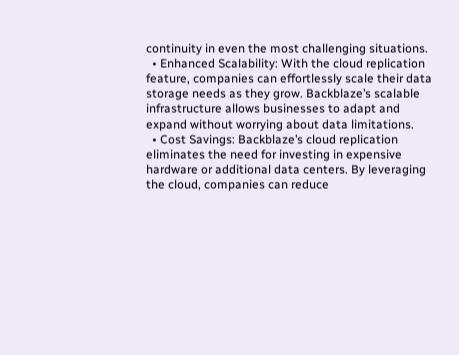continuity in even the most challenging situations.
  • Enhanced Scalability: With the cloud replication feature, companies can effortlessly scale their data storage needs as they grow. Backblaze’s scalable infrastructure allows businesses to adapt and expand without worrying about data limitations.
  • Cost Savings: Backblaze’s cloud replication eliminates the need for investing in expensive hardware or additional data centers. By leveraging the cloud, companies can reduce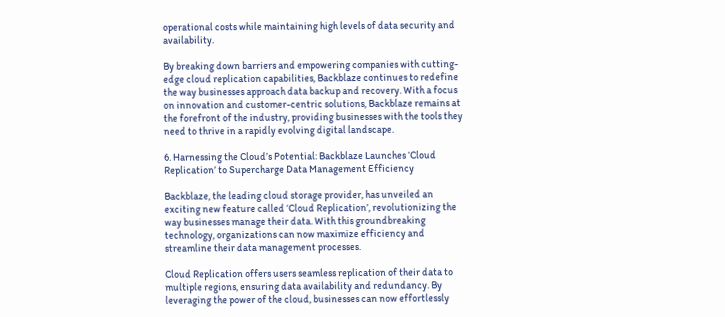operational costs while maintaining high levels of data security and availability.

By breaking down barriers and empowering companies with cutting-edge cloud replication capabilities, Backblaze continues to redefine the way businesses approach data backup and recovery. With a focus on innovation and customer-centric solutions, Backblaze remains at the forefront of the industry, providing businesses with the tools they need to thrive in a rapidly evolving digital landscape.

6. Harnessing the Cloud’s Potential: Backblaze Launches ‘Cloud Replication’ to Supercharge Data Management Efficiency

Backblaze, the leading cloud storage provider, has unveiled an exciting new feature called ‘Cloud Replication’, revolutionizing the way businesses manage their data. With this groundbreaking technology, organizations can now maximize efficiency and streamline their data management processes.

Cloud Replication offers users seamless replication of their data to multiple regions, ensuring data availability and redundancy. By leveraging the power of the cloud, businesses can now effortlessly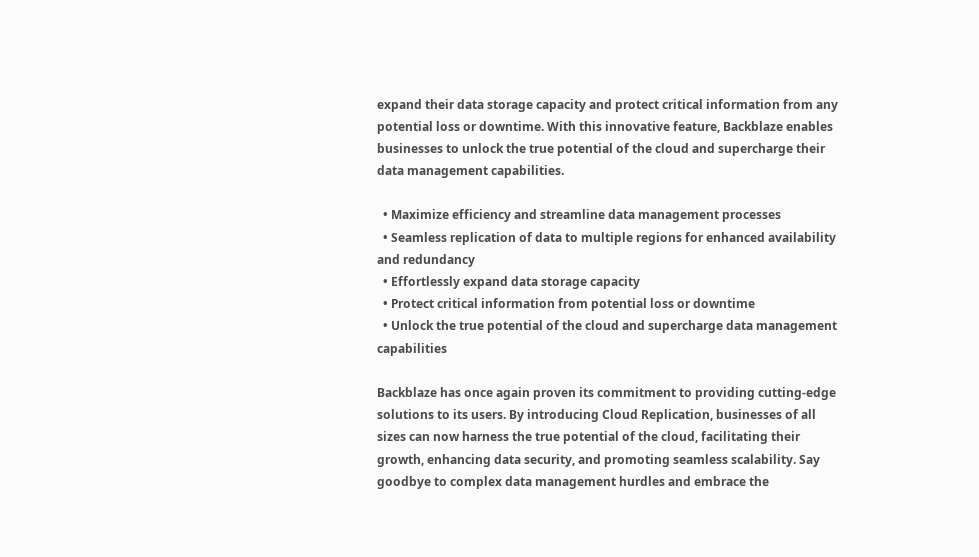expand their data storage capacity and protect critical information from any potential loss or downtime. With this innovative feature, Backblaze enables businesses to unlock the true potential of the cloud and supercharge their data management capabilities.

  • Maximize efficiency and streamline data management processes
  • Seamless replication of data to multiple regions for enhanced availability and redundancy
  • Effortlessly expand data storage capacity
  • Protect critical information from potential loss or downtime
  • Unlock the true potential of the cloud and supercharge data management capabilities

Backblaze has once again proven its commitment to providing cutting-edge solutions to its users. By introducing Cloud Replication, businesses of all sizes can now harness the true potential of the cloud, facilitating their growth, enhancing data security, and promoting seamless scalability. Say goodbye to complex data management hurdles and embrace the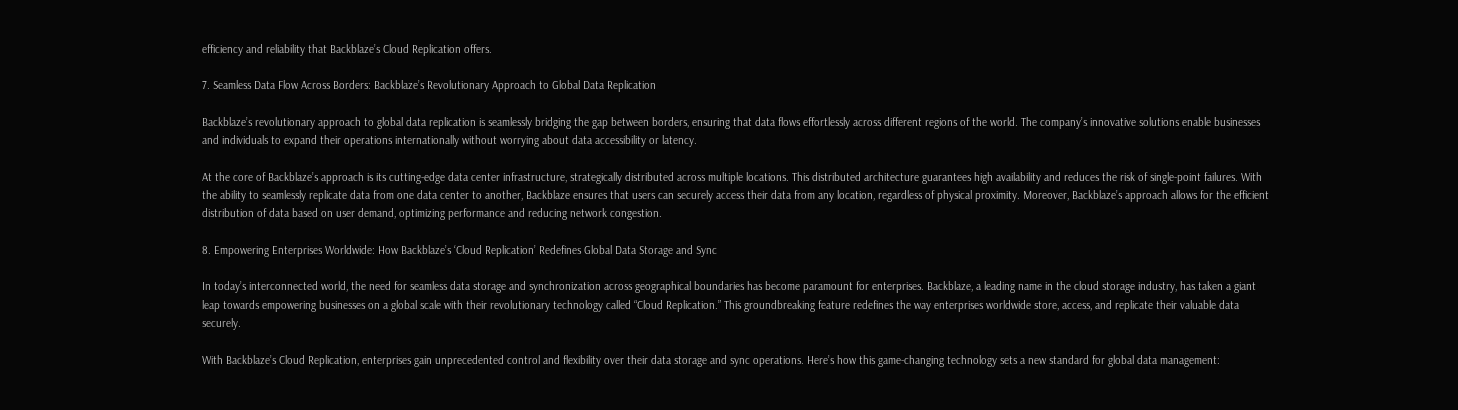efficiency and reliability that Backblaze’s Cloud Replication offers.

7. Seamless Data Flow Across Borders: Backblaze’s Revolutionary Approach to Global Data Replication

Backblaze’s revolutionary approach to global data replication is seamlessly bridging the gap between borders, ensuring that data flows effortlessly across different regions of the world. The company’s innovative solutions enable businesses and individuals to expand their operations internationally without worrying about data accessibility or latency.

At the core of Backblaze’s approach is its cutting-edge data center infrastructure, strategically distributed across multiple locations. This distributed architecture guarantees high availability and reduces the risk of single-point failures. With the ability to seamlessly replicate data from one data center to another, Backblaze ensures that users can securely access their data from any location, regardless of physical proximity. Moreover, Backblaze’s approach allows for the efficient distribution of data based on user demand, optimizing performance and reducing network congestion.

8. Empowering Enterprises Worldwide: How Backblaze’s ‘Cloud Replication’ Redefines Global Data Storage and Sync

In today’s interconnected world, the need for seamless data storage and synchronization across geographical boundaries has become paramount for enterprises. Backblaze, a leading name in the cloud storage industry, has taken a giant leap towards empowering businesses on a global scale with their revolutionary technology called “Cloud Replication.” This groundbreaking feature redefines the way enterprises worldwide store, access, and replicate their valuable data securely.

With Backblaze’s Cloud Replication, enterprises gain unprecedented control and flexibility over their data storage and sync operations. Here’s how this game-changing technology sets a new standard for global data management: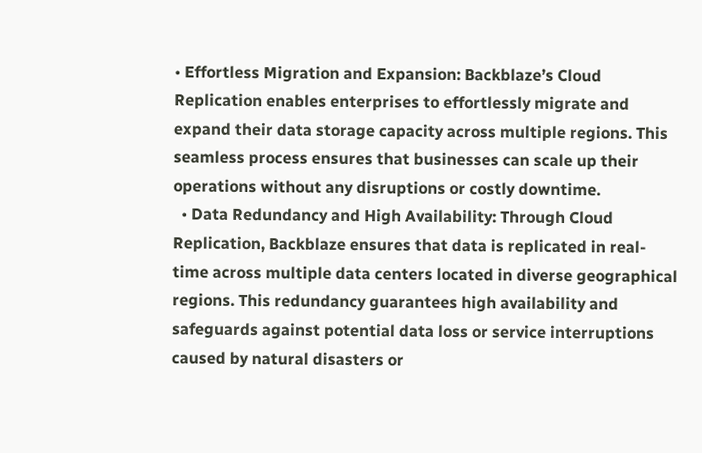• Effortless Migration and Expansion: Backblaze’s Cloud Replication enables enterprises to effortlessly migrate and expand their data storage capacity across multiple regions. This seamless process ensures that businesses can scale up their operations without any disruptions or costly downtime.
  • Data Redundancy and High Availability: Through Cloud Replication, Backblaze ensures that data is replicated in real-time across multiple data centers located in diverse geographical regions. This redundancy guarantees high availability and safeguards against potential data loss or service interruptions caused by natural disasters or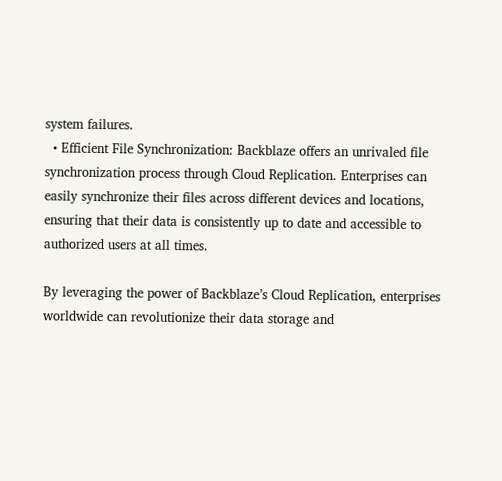system failures.
  • Efficient File Synchronization: Backblaze offers an unrivaled file synchronization process through Cloud Replication. Enterprises can easily synchronize their files across different devices and locations, ensuring that their data is consistently up to date and accessible to authorized users at all times.

By leveraging the power of Backblaze’s Cloud Replication, enterprises worldwide can revolutionize their data storage and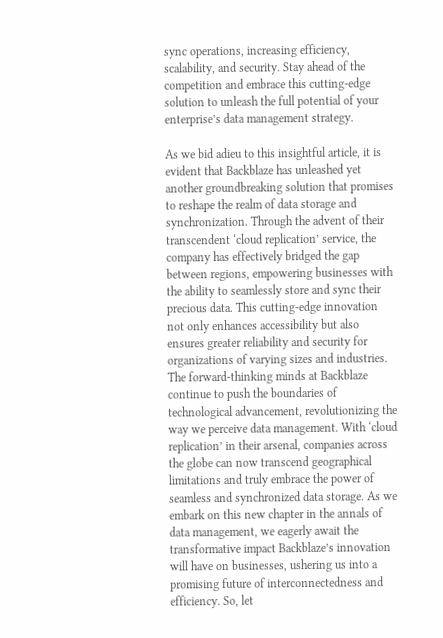sync operations, increasing efficiency, scalability, and security. Stay ahead of the competition and embrace this cutting-edge solution to unleash the full potential of your enterprise’s data management strategy.

As we bid adieu to this insightful article, it is evident that Backblaze has unleashed yet another groundbreaking solution that promises to reshape the realm of data storage and synchronization. Through the advent of their transcendent ‘cloud replication’ service, the company has effectively bridged the gap between regions, empowering businesses with the ability to seamlessly store and sync their precious data. This cutting-edge innovation not only enhances accessibility but also ensures greater reliability and security for organizations of varying sizes and industries. The forward-thinking minds at Backblaze continue to push the boundaries of technological advancement, revolutionizing the way we perceive data management. With ‘cloud replication’ in their arsenal, companies across the globe can now transcend geographical limitations and truly embrace the power of seamless and synchronized data storage. As we embark on this new chapter in the annals of data management, we eagerly await the transformative impact Backblaze’s innovation will have on businesses, ushering us into a promising future of interconnectedness and efficiency. So, let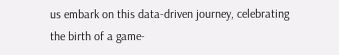us embark on this data-driven journey, celebrating the birth of a game-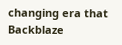changing era that Backblaze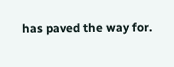has paved the way for.